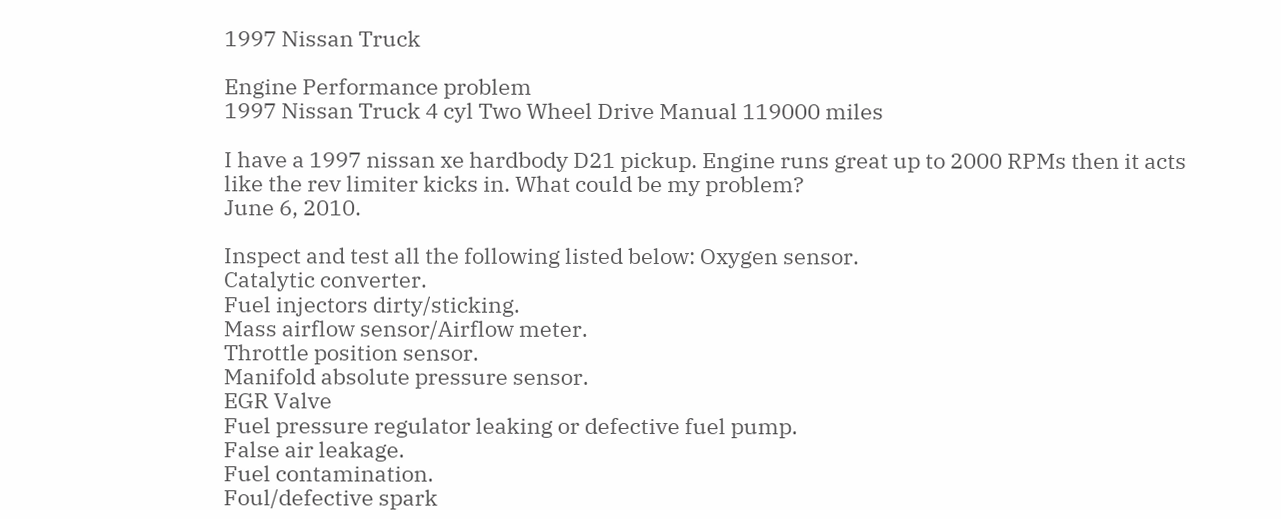1997 Nissan Truck

Engine Performance problem
1997 Nissan Truck 4 cyl Two Wheel Drive Manual 119000 miles

I have a 1997 nissan xe hardbody D21 pickup. Engine runs great up to 2000 RPMs then it acts like the rev limiter kicks in. What could be my problem?
June 6, 2010.

Inspect and test all the following listed below: Oxygen sensor.
Catalytic converter.
Fuel injectors dirty/sticking.
Mass airflow sensor/Airflow meter.
Throttle position sensor.
Manifold absolute pressure sensor.
EGR Valve
Fuel pressure regulator leaking or defective fuel pump.
False air leakage.
Fuel contamination.
Foul/defective spark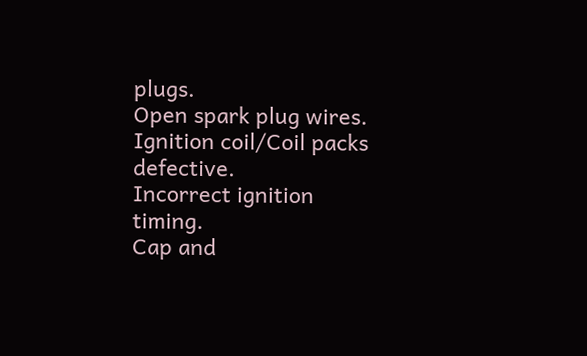plugs.
Open spark plug wires.
Ignition coil/Coil packs defective.
Incorrect ignition timing.
Cap and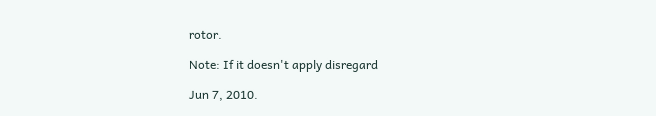rotor.

Note: If it doesn't apply disregard

Jun 7, 2010.